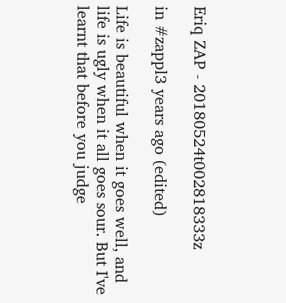Eriq ZAP - 20180524t002818333z

in #zappl3 years ago (edited)

Life is beautiful when it goes well, and life is ugly when it all goes sour. But I've learnt that before you judge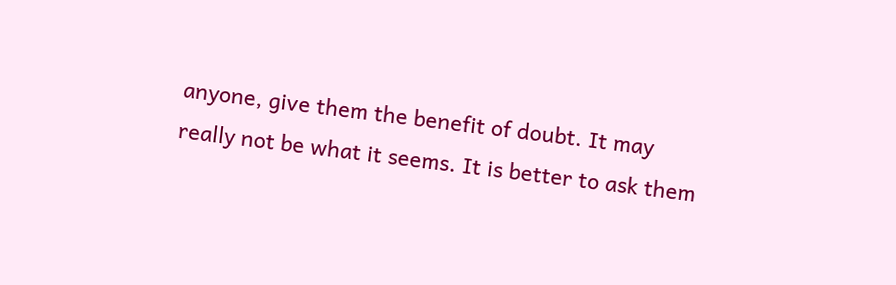anyone, give them the benefit of doubt. It may really not be what it seems. It is better to ask them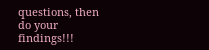questions, then do your findings!!!